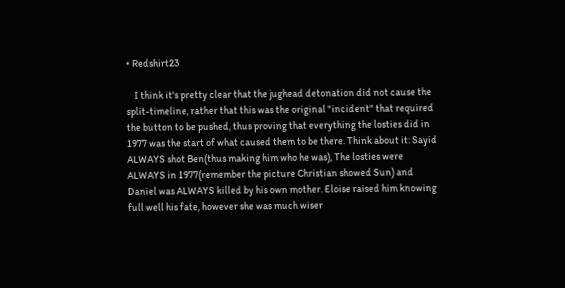• Redshirt23

    I think it's pretty clear that the jughead detonation did not cause the split-timeline, rather that this was the original "incident" that required the button to be pushed, thus proving that everything the losties did in 1977 was the start of what caused them to be there. Think about it: Sayid ALWAYS shot Ben(thus making him who he was), The losties were ALWAYS in 1977(remember the picture Christian showed Sun) and Daniel was ALWAYS killed by his own mother. Eloise raised him knowing full well his fate, however she was much wiser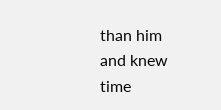than him and knew time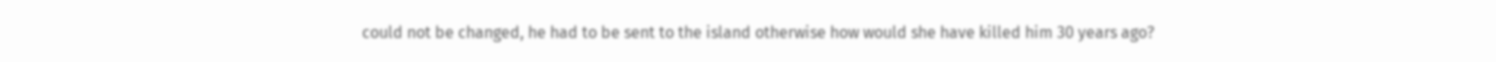could not be changed, he had to be sent to the island otherwise how would she have killed him 30 years ago?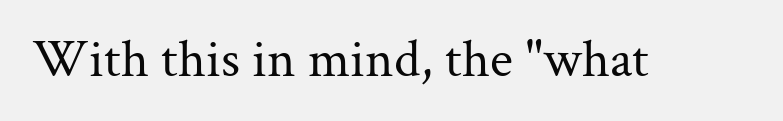With this in mind, the "what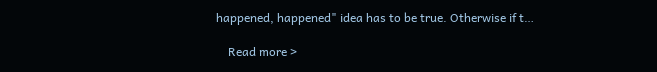happened, happened" idea has to be true. Otherwise if t…

    Read more >